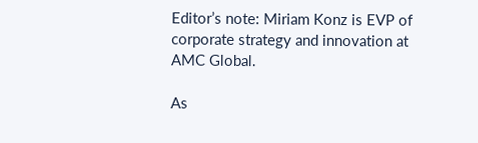Editor’s note: Miriam Konz is EVP of corporate strategy and innovation at AMC Global.

As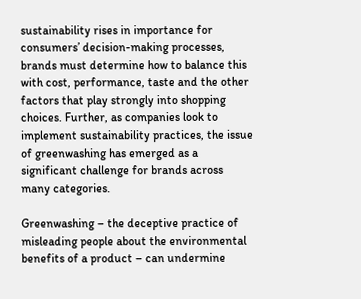sustainability rises in importance for consumers’ decision-making processes, brands must determine how to balance this with cost, performance, taste and the other factors that play strongly into shopping choices. Further, as companies look to implement sustainability practices, the issue of greenwashing has emerged as a significant challenge for brands across many categories.

Greenwashing – the deceptive practice of misleading people about the environmental benefits of a product – can undermine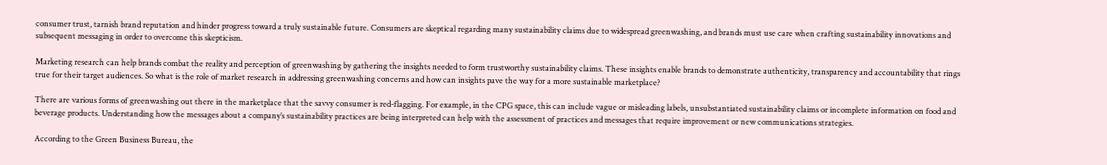consumer trust, tarnish brand reputation and hinder progress toward a truly sustainable future. Consumers are skeptical regarding many sustainability claims due to widespread greenwashing, and brands must use care when crafting sustainability innovations and subsequent messaging in order to overcome this skepticism.

Marketing research can help brands combat the reality and perception of greenwashing by gathering the insights needed to form trustworthy sustainability claims. These insights enable brands to demonstrate authenticity, transparency and accountability that rings true for their target audiences. So what is the role of market research in addressing greenwashing concerns and how can insights pave the way for a more sustainable marketplace?

There are various forms of greenwashing out there in the marketplace that the savvy consumer is red-flagging. For example, in the CPG space, this can include vague or misleading labels, unsubstantiated sustainability claims or incomplete information on food and beverage products. Understanding how the messages about a company’s sustainability practices are being interpreted can help with the assessment of practices and messages that require improvement or new communications strategies.

According to the Green Business Bureau, the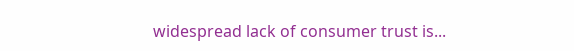widespread lack of consumer trust is...